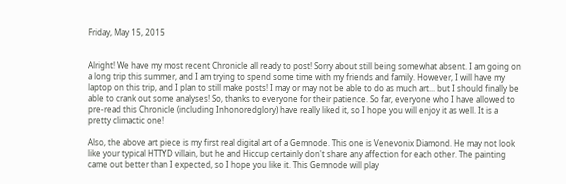Friday, May 15, 2015


Alright! We have my most recent Chronicle all ready to post! Sorry about still being somewhat absent. I am going on a long trip this summer, and I am trying to spend some time with my friends and family. However, I will have my laptop on this trip, and I plan to still make posts! I may or may not be able to do as much art... but I should finally be able to crank out some analyses! So, thanks to everyone for their patience. So far, everyone who I have allowed to pre-read this Chronicle (including Inhonoredglory) have really liked it, so I hope you will enjoy it as well. It is a pretty climactic one!

Also, the above art piece is my first real digital art of a Gemnode. This one is Venevonix Diamond. He may not look like your typical HTTYD villain, but he and Hiccup certainly don't share any affection for each other. The painting came out better than I expected, so I hope you like it. This Gemnode will play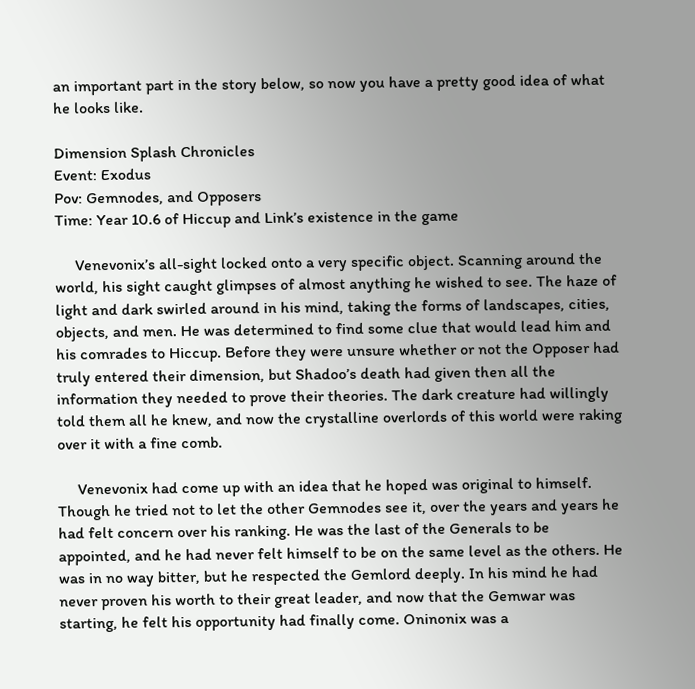an important part in the story below, so now you have a pretty good idea of what he looks like.

Dimension Splash Chronicles
Event: Exodus
Pov: Gemnodes, and Opposers
Time: Year 10.6 of Hiccup and Link’s existence in the game

     Venevonix’s all-sight locked onto a very specific object. Scanning around the world, his sight caught glimpses of almost anything he wished to see. The haze of light and dark swirled around in his mind, taking the forms of landscapes, cities, objects, and men. He was determined to find some clue that would lead him and his comrades to Hiccup. Before they were unsure whether or not the Opposer had truly entered their dimension, but Shadoo’s death had given then all the information they needed to prove their theories. The dark creature had willingly told them all he knew, and now the crystalline overlords of this world were raking over it with a fine comb.

     Venevonix had come up with an idea that he hoped was original to himself. Though he tried not to let the other Gemnodes see it, over the years and years he had felt concern over his ranking. He was the last of the Generals to be appointed, and he had never felt himself to be on the same level as the others. He was in no way bitter, but he respected the Gemlord deeply. In his mind he had never proven his worth to their great leader, and now that the Gemwar was starting, he felt his opportunity had finally come. Oninonix was a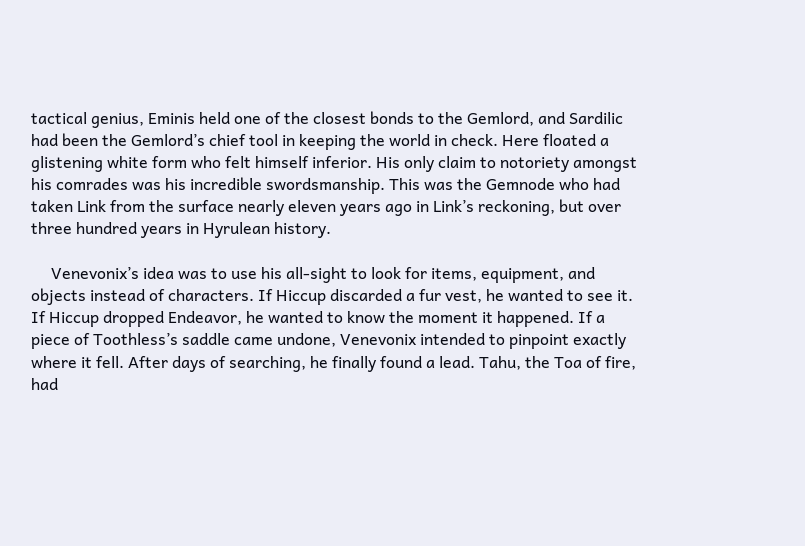tactical genius, Eminis held one of the closest bonds to the Gemlord, and Sardilic had been the Gemlord’s chief tool in keeping the world in check. Here floated a glistening white form who felt himself inferior. His only claim to notoriety amongst his comrades was his incredible swordsmanship. This was the Gemnode who had taken Link from the surface nearly eleven years ago in Link’s reckoning, but over three hundred years in Hyrulean history.

     Venevonix’s idea was to use his all-sight to look for items, equipment, and objects instead of characters. If Hiccup discarded a fur vest, he wanted to see it. If Hiccup dropped Endeavor, he wanted to know the moment it happened. If a piece of Toothless’s saddle came undone, Venevonix intended to pinpoint exactly where it fell. After days of searching, he finally found a lead. Tahu, the Toa of fire, had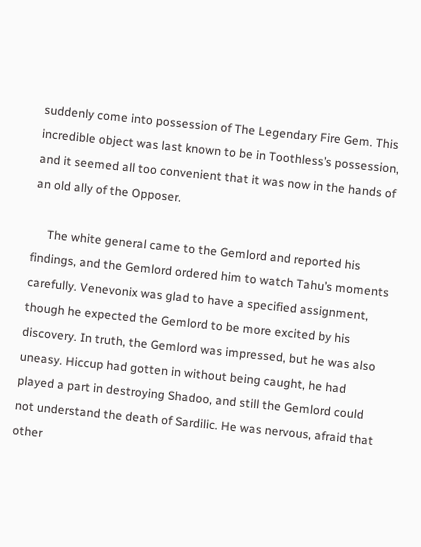suddenly come into possession of The Legendary Fire Gem. This incredible object was last known to be in Toothless’s possession, and it seemed all too convenient that it was now in the hands of an old ally of the Opposer.

     The white general came to the Gemlord and reported his findings, and the Gemlord ordered him to watch Tahu’s moments carefully. Venevonix was glad to have a specified assignment, though he expected the Gemlord to be more excited by his discovery. In truth, the Gemlord was impressed, but he was also uneasy. Hiccup had gotten in without being caught, he had played a part in destroying Shadoo, and still the Gemlord could not understand the death of Sardilic. He was nervous, afraid that other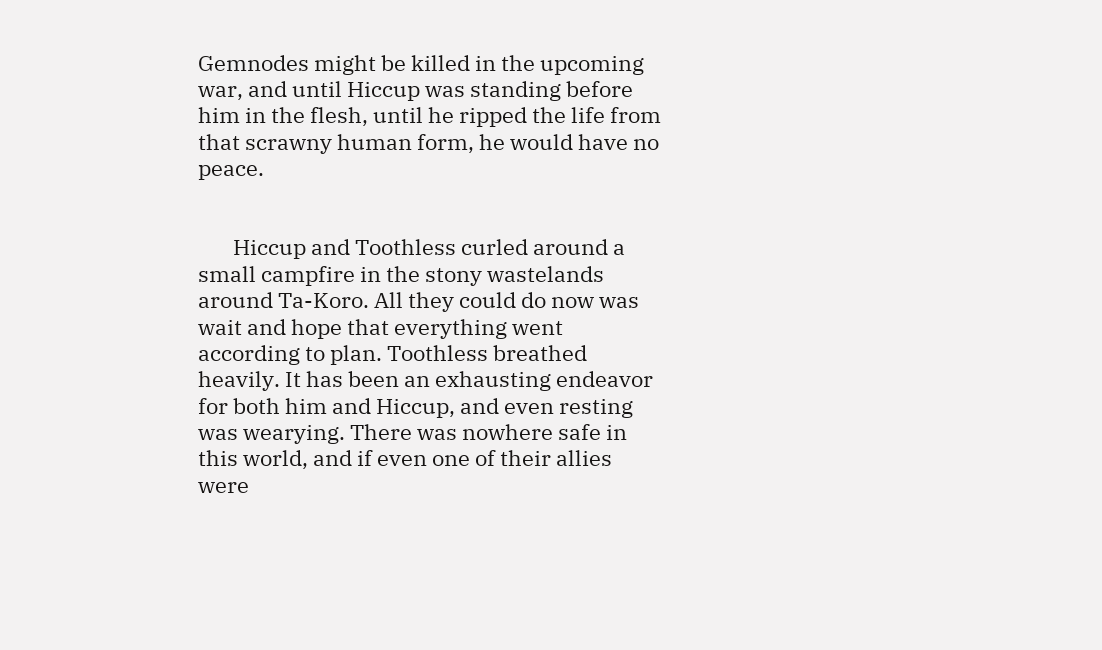Gemnodes might be killed in the upcoming war, and until Hiccup was standing before him in the flesh, until he ripped the life from that scrawny human form, he would have no peace.


       Hiccup and Toothless curled around a small campfire in the stony wastelands around Ta-Koro. All they could do now was wait and hope that everything went according to plan. Toothless breathed heavily. It has been an exhausting endeavor for both him and Hiccup, and even resting was wearying. There was nowhere safe in this world, and if even one of their allies were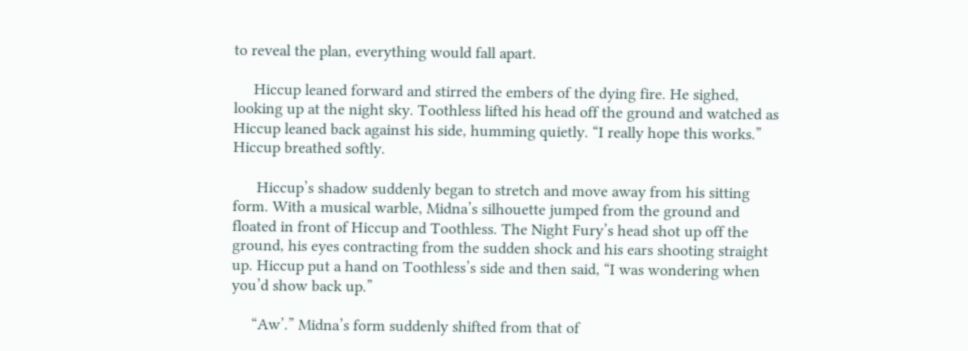to reveal the plan, everything would fall apart.

     Hiccup leaned forward and stirred the embers of the dying fire. He sighed, looking up at the night sky. Toothless lifted his head off the ground and watched as Hiccup leaned back against his side, humming quietly. “I really hope this works.” Hiccup breathed softly.

      Hiccup’s shadow suddenly began to stretch and move away from his sitting form. With a musical warble, Midna’s silhouette jumped from the ground and floated in front of Hiccup and Toothless. The Night Fury’s head shot up off the ground, his eyes contracting from the sudden shock and his ears shooting straight up. Hiccup put a hand on Toothless’s side and then said, “I was wondering when you’d show back up.”

     “Aw’.” Midna’s form suddenly shifted from that of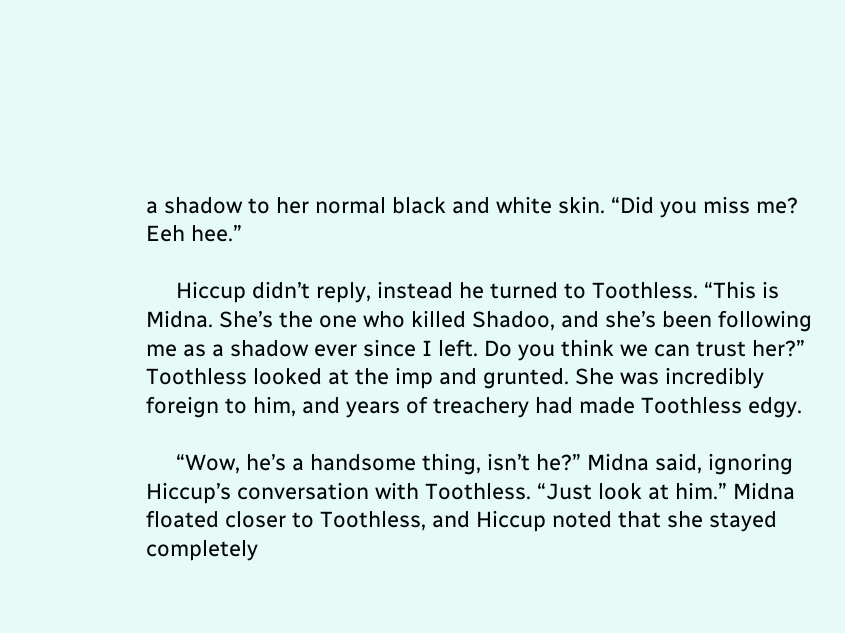a shadow to her normal black and white skin. “Did you miss me? Eeh hee.”

     Hiccup didn’t reply, instead he turned to Toothless. “This is Midna. She’s the one who killed Shadoo, and she’s been following me as a shadow ever since I left. Do you think we can trust her?” Toothless looked at the imp and grunted. She was incredibly foreign to him, and years of treachery had made Toothless edgy.

     “Wow, he’s a handsome thing, isn’t he?” Midna said, ignoring Hiccup’s conversation with Toothless. “Just look at him.” Midna floated closer to Toothless, and Hiccup noted that she stayed completely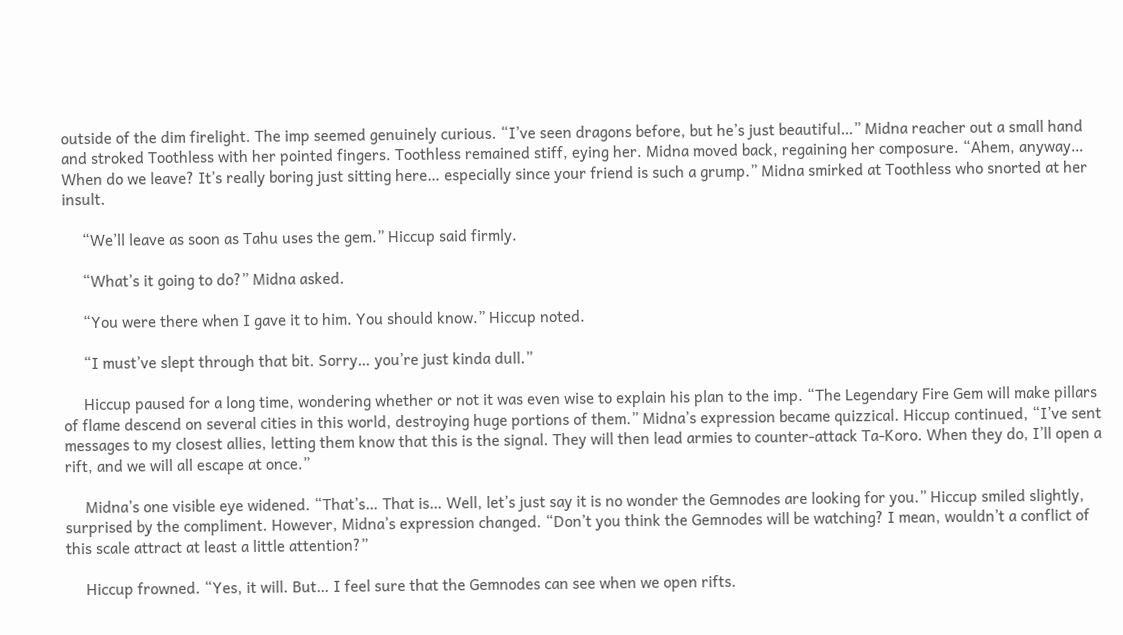outside of the dim firelight. The imp seemed genuinely curious. “I’ve seen dragons before, but he’s just beautiful…” Midna reacher out a small hand and stroked Toothless with her pointed fingers. Toothless remained stiff, eying her. Midna moved back, regaining her composure. “Ahem, anyway… When do we leave? It’s really boring just sitting here… especially since your friend is such a grump.” Midna smirked at Toothless who snorted at her insult.

     “We’ll leave as soon as Tahu uses the gem.” Hiccup said firmly.

     “What’s it going to do?” Midna asked.

     “You were there when I gave it to him. You should know.” Hiccup noted.

     “I must’ve slept through that bit. Sorry… you’re just kinda dull.”

     Hiccup paused for a long time, wondering whether or not it was even wise to explain his plan to the imp. “The Legendary Fire Gem will make pillars of flame descend on several cities in this world, destroying huge portions of them.” Midna’s expression became quizzical. Hiccup continued, “I’ve sent messages to my closest allies, letting them know that this is the signal. They will then lead armies to counter-attack Ta-Koro. When they do, I’ll open a rift, and we will all escape at once.”

     Midna’s one visible eye widened. “That’s… That is… Well, let’s just say it is no wonder the Gemnodes are looking for you.” Hiccup smiled slightly, surprised by the compliment. However, Midna’s expression changed. “Don’t you think the Gemnodes will be watching? I mean, wouldn’t a conflict of this scale attract at least a little attention?”

     Hiccup frowned. “Yes, it will. But… I feel sure that the Gemnodes can see when we open rifts.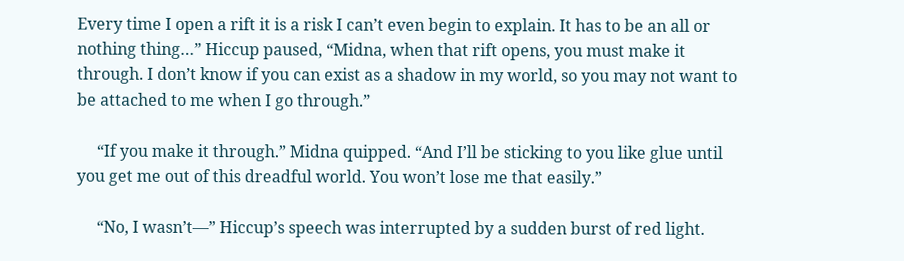Every time I open a rift it is a risk I can’t even begin to explain. It has to be an all or nothing thing…” Hiccup paused, “Midna, when that rift opens, you must make it through. I don’t know if you can exist as a shadow in my world, so you may not want to be attached to me when I go through.”

     “If you make it through.” Midna quipped. “And I’ll be sticking to you like glue until you get me out of this dreadful world. You won’t lose me that easily.”

     “No, I wasn’t—” Hiccup’s speech was interrupted by a sudden burst of red light.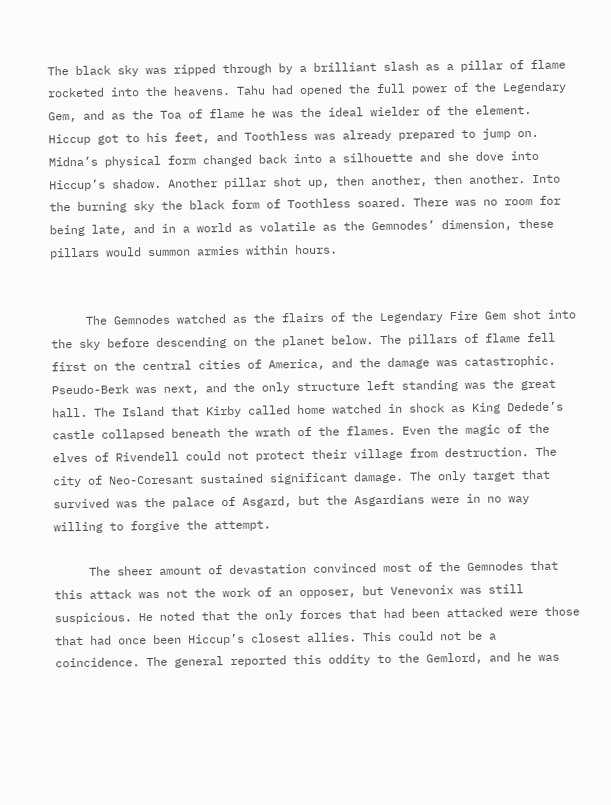The black sky was ripped through by a brilliant slash as a pillar of flame rocketed into the heavens. Tahu had opened the full power of the Legendary Gem, and as the Toa of flame he was the ideal wielder of the element. Hiccup got to his feet, and Toothless was already prepared to jump on. Midna’s physical form changed back into a silhouette and she dove into Hiccup’s shadow. Another pillar shot up, then another, then another. Into the burning sky the black form of Toothless soared. There was no room for being late, and in a world as volatile as the Gemnodes’ dimension, these pillars would summon armies within hours.


     The Gemnodes watched as the flairs of the Legendary Fire Gem shot into the sky before descending on the planet below. The pillars of flame fell first on the central cities of America, and the damage was catastrophic. Pseudo-Berk was next, and the only structure left standing was the great hall. The Island that Kirby called home watched in shock as King Dedede’s castle collapsed beneath the wrath of the flames. Even the magic of the elves of Rivendell could not protect their village from destruction. The city of Neo-Coresant sustained significant damage. The only target that survived was the palace of Asgard, but the Asgardians were in no way willing to forgive the attempt.

     The sheer amount of devastation convinced most of the Gemnodes that this attack was not the work of an opposer, but Venevonix was still suspicious. He noted that the only forces that had been attacked were those that had once been Hiccup’s closest allies. This could not be a coincidence. The general reported this oddity to the Gemlord, and he was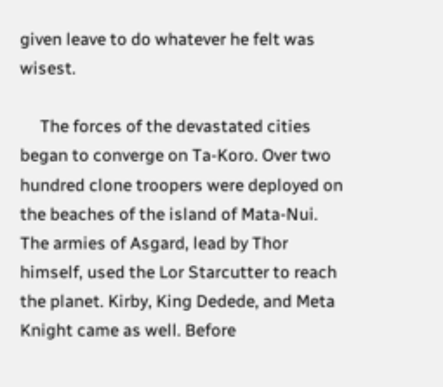given leave to do whatever he felt was wisest.

     The forces of the devastated cities began to converge on Ta-Koro. Over two hundred clone troopers were deployed on the beaches of the island of Mata-Nui. The armies of Asgard, lead by Thor himself, used the Lor Starcutter to reach the planet. Kirby, King Dedede, and Meta Knight came as well. Before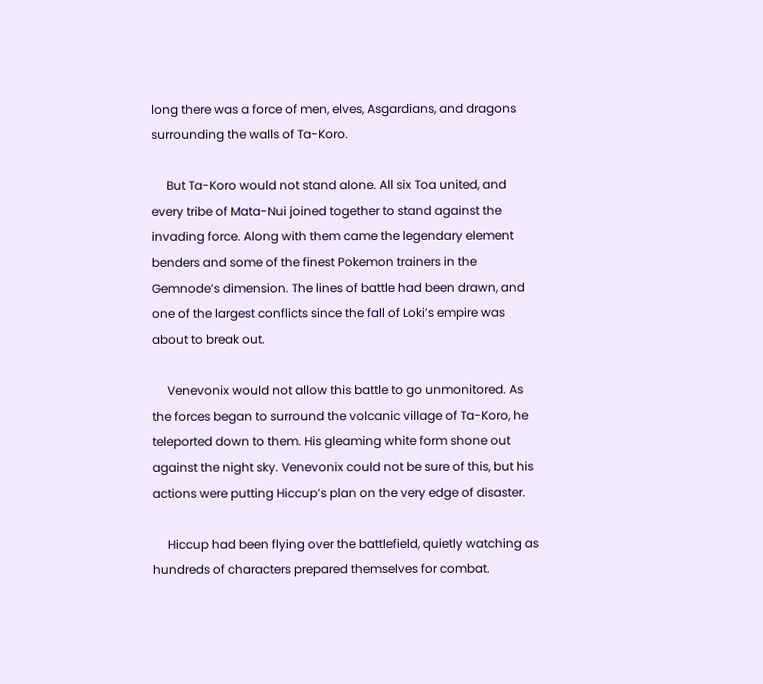long there was a force of men, elves, Asgardians, and dragons surrounding the walls of Ta-Koro.

     But Ta-Koro would not stand alone. All six Toa united, and every tribe of Mata-Nui joined together to stand against the invading force. Along with them came the legendary element benders and some of the finest Pokemon trainers in the Gemnode’s dimension. The lines of battle had been drawn, and one of the largest conflicts since the fall of Loki’s empire was about to break out.

     Venevonix would not allow this battle to go unmonitored. As the forces began to surround the volcanic village of Ta-Koro, he teleported down to them. His gleaming white form shone out against the night sky. Venevonix could not be sure of this, but his actions were putting Hiccup’s plan on the very edge of disaster.

     Hiccup had been flying over the battlefield, quietly watching as hundreds of characters prepared themselves for combat.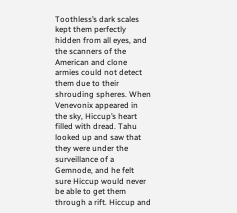Toothless’s dark scales kept them perfectly hidden from all eyes, and the scanners of the American and clone armies could not detect them due to their shrouding spheres. When Venevonix appeared in the sky, Hiccup’s heart filled with dread. Tahu looked up and saw that they were under the surveillance of a Gemnode, and he felt sure Hiccup would never be able to get them through a rift. Hiccup and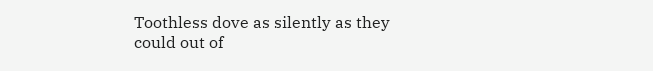Toothless dove as silently as they could out of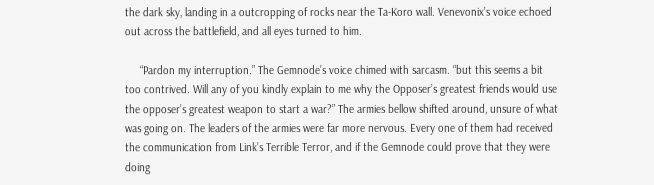the dark sky, landing in a outcropping of rocks near the Ta-Koro wall. Venevonix’s voice echoed out across the battlefield, and all eyes turned to him.

     “Pardon my interruption.” The Gemnode’s voice chimed with sarcasm. “but this seems a bit too contrived. Will any of you kindly explain to me why the Opposer’s greatest friends would use the opposer’s greatest weapon to start a war?” The armies bellow shifted around, unsure of what was going on. The leaders of the armies were far more nervous. Every one of them had received the communication from Link’s Terrible Terror, and if the Gemnode could prove that they were doing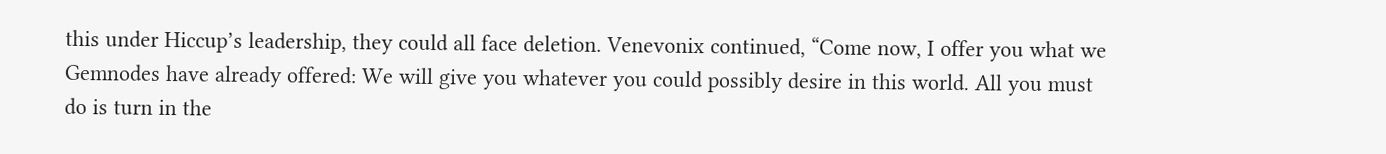this under Hiccup’s leadership, they could all face deletion. Venevonix continued, “Come now, I offer you what we Gemnodes have already offered: We will give you whatever you could possibly desire in this world. All you must do is turn in the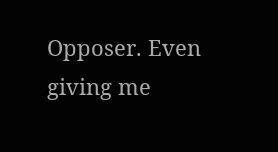Opposer. Even giving me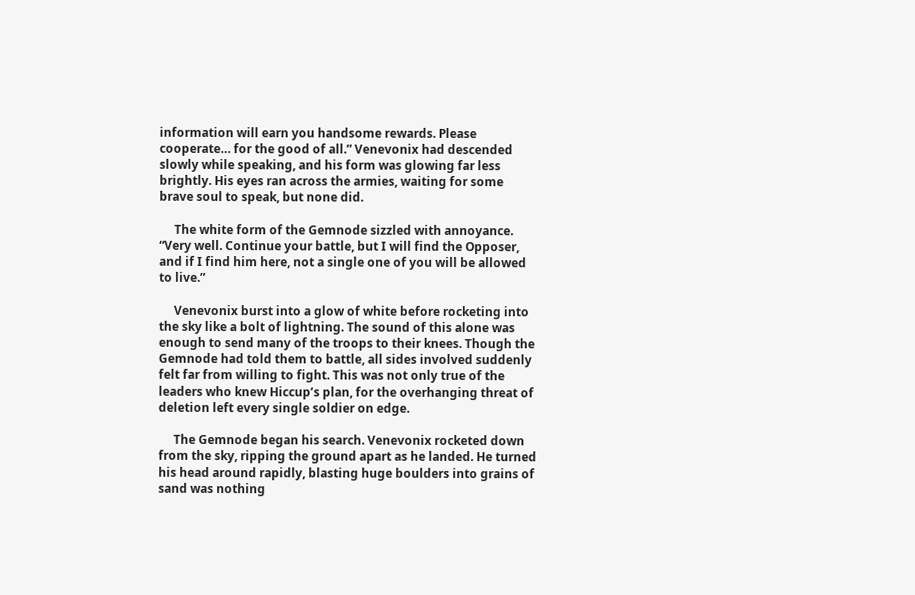information will earn you handsome rewards. Please cooperate… for the good of all.” Venevonix had descended slowly while speaking, and his form was glowing far less brightly. His eyes ran across the armies, waiting for some brave soul to speak, but none did.

     The white form of the Gemnode sizzled with annoyance. “Very well. Continue your battle, but I will find the Opposer, and if I find him here, not a single one of you will be allowed to live.”

     Venevonix burst into a glow of white before rocketing into the sky like a bolt of lightning. The sound of this alone was enough to send many of the troops to their knees. Though the Gemnode had told them to battle, all sides involved suddenly felt far from willing to fight. This was not only true of the leaders who knew Hiccup’s plan, for the overhanging threat of deletion left every single soldier on edge.

     The Gemnode began his search. Venevonix rocketed down from the sky, ripping the ground apart as he landed. He turned his head around rapidly, blasting huge boulders into grains of sand was nothing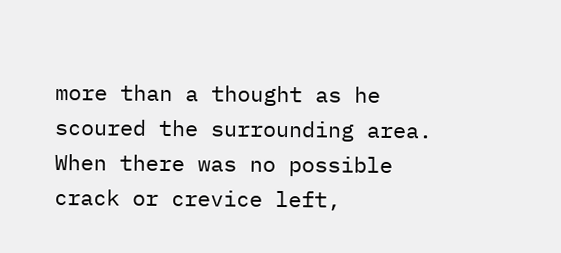more than a thought as he scoured the surrounding area. When there was no possible crack or crevice left,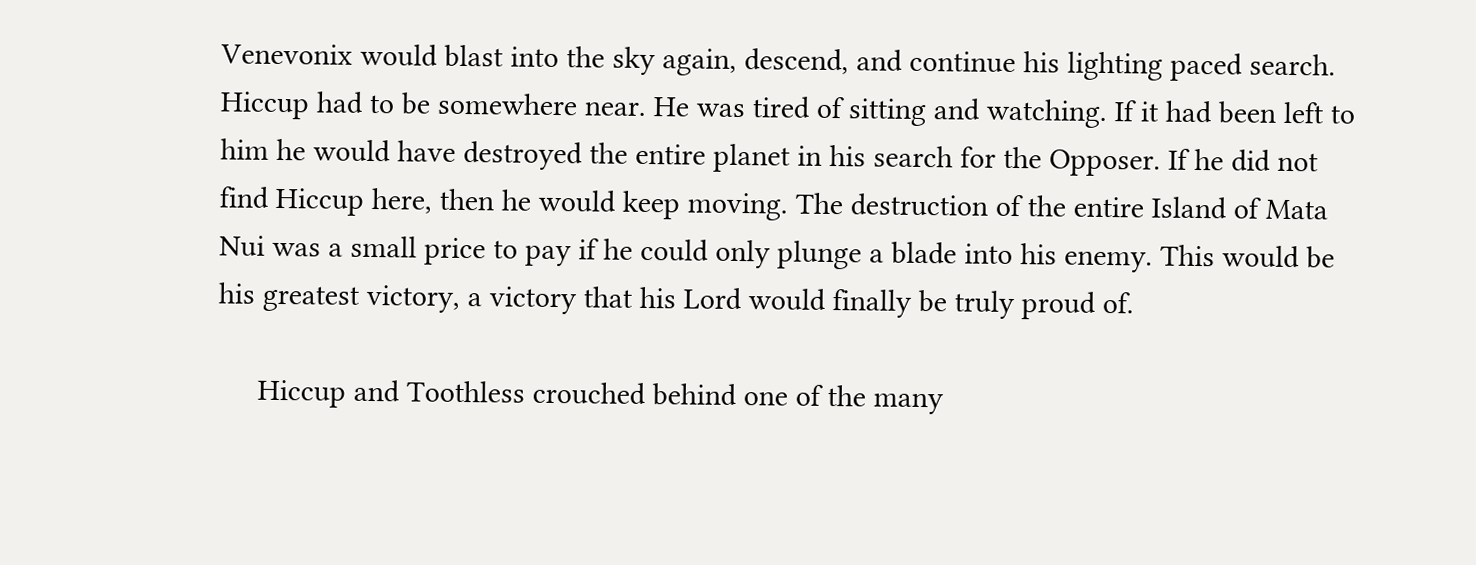Venevonix would blast into the sky again, descend, and continue his lighting paced search. Hiccup had to be somewhere near. He was tired of sitting and watching. If it had been left to him he would have destroyed the entire planet in his search for the Opposer. If he did not find Hiccup here, then he would keep moving. The destruction of the entire Island of Mata Nui was a small price to pay if he could only plunge a blade into his enemy. This would be his greatest victory, a victory that his Lord would finally be truly proud of.

     Hiccup and Toothless crouched behind one of the many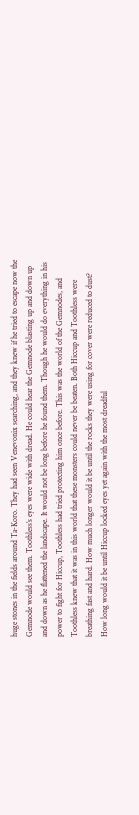huge stones in the fields around Ta-Koro. They had seen Venevonix searching, and they knew if he tried to escape now the Gemnode would see them. Toothless’s eyes were wide with dread. He could hear the Gemnode blasting up and down up and down as he flattened the landscape. It would not be long before he found them. Though he would do everything in his power to fight for Hiccup, Toothless had tried protecting him once before. This was the world of the Gemnodes, and Toothless knew that it was in this world that these monsters could never be beaten. Both Hiccup and Toothless were breathing fast and hard. How much longer would it be until the rocks they were using for cover were reduced to dust? How long would it be until Hiccup locked eyes yet again with the most dreadful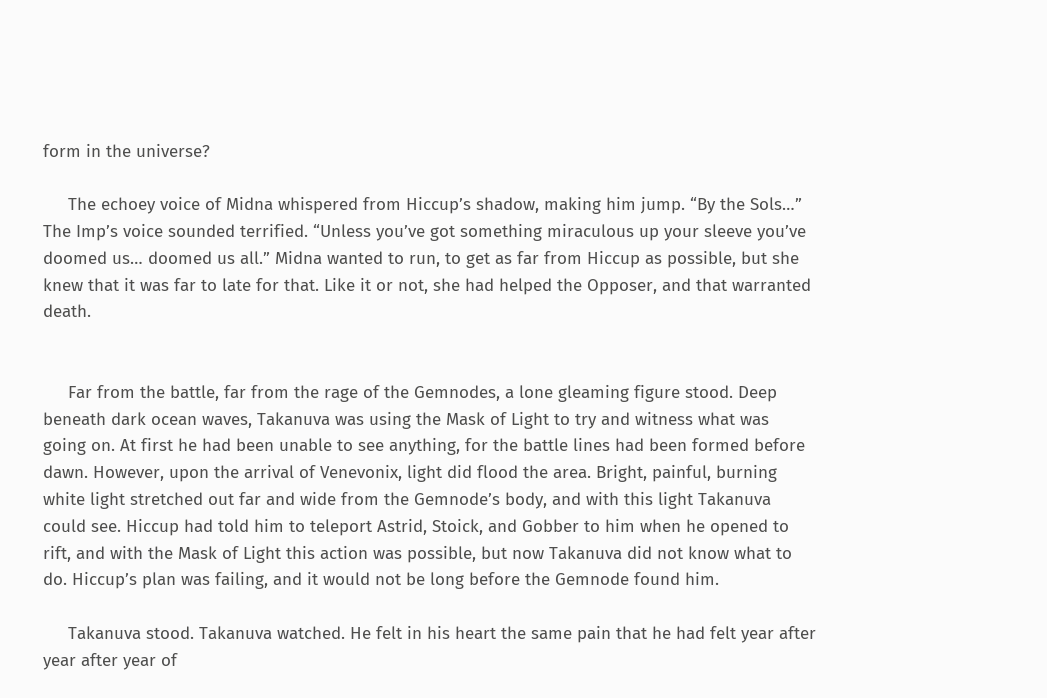form in the universe?

     The echoey voice of Midna whispered from Hiccup’s shadow, making him jump. “By the Sols…” The Imp’s voice sounded terrified. “Unless you’ve got something miraculous up your sleeve you’ve doomed us… doomed us all.” Midna wanted to run, to get as far from Hiccup as possible, but she knew that it was far to late for that. Like it or not, she had helped the Opposer, and that warranted death.


     Far from the battle, far from the rage of the Gemnodes, a lone gleaming figure stood. Deep beneath dark ocean waves, Takanuva was using the Mask of Light to try and witness what was going on. At first he had been unable to see anything, for the battle lines had been formed before dawn. However, upon the arrival of Venevonix, light did flood the area. Bright, painful, burning white light stretched out far and wide from the Gemnode’s body, and with this light Takanuva could see. Hiccup had told him to teleport Astrid, Stoick, and Gobber to him when he opened to rift, and with the Mask of Light this action was possible, but now Takanuva did not know what to do. Hiccup’s plan was failing, and it would not be long before the Gemnode found him.

     Takanuva stood. Takanuva watched. He felt in his heart the same pain that he had felt year after year after year of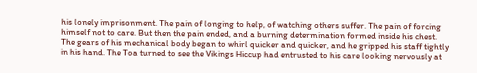his lonely imprisonment. The pain of longing to help, of watching others suffer. The pain of forcing himself not to care. But then the pain ended, and a burning determination formed inside his chest. The gears of his mechanical body began to whirl quicker and quicker, and he gripped his staff tightly in his hand. The Toa turned to see the Vikings Hiccup had entrusted to his care looking nervously at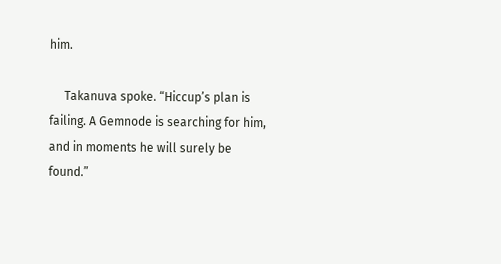him.

     Takanuva spoke. “Hiccup’s plan is failing. A Gemnode is searching for him, and in moments he will surely be found.”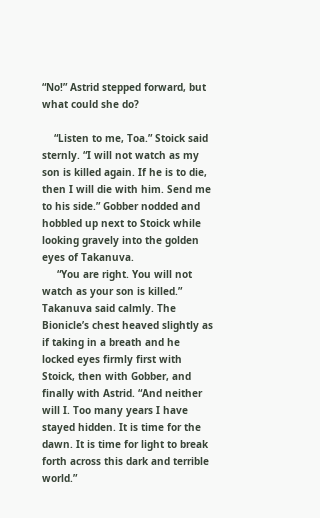“No!” Astrid stepped forward, but what could she do?

    “Listen to me, Toa.” Stoick said sternly. “I will not watch as my son is killed again. If he is to die, then I will die with him. Send me to his side.” Gobber nodded and hobbled up next to Stoick while looking gravely into the golden eyes of Takanuva.
     “You are right. You will not watch as your son is killed.” Takanuva said calmly. The Bionicle’s chest heaved slightly as if taking in a breath and he locked eyes firmly first with Stoick, then with Gobber, and finally with Astrid. “And neither will I. Too many years I have stayed hidden. It is time for the dawn. It is time for light to break forth across this dark and terrible world.”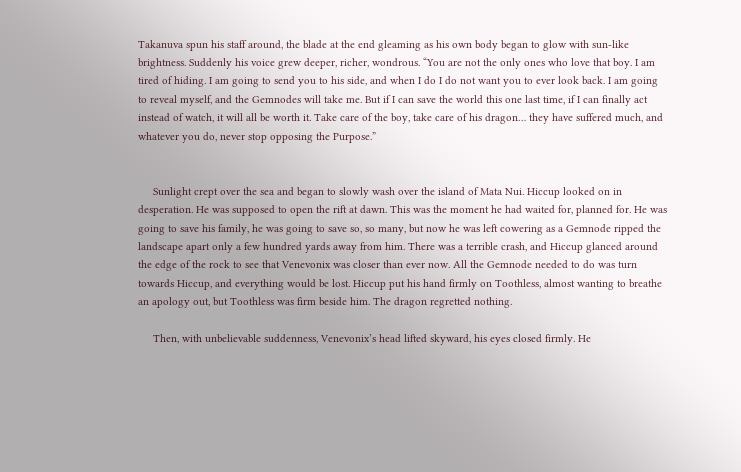Takanuva spun his staff around, the blade at the end gleaming as his own body began to glow with sun-like brightness. Suddenly his voice grew deeper, richer, wondrous. “You are not the only ones who love that boy. I am tired of hiding. I am going to send you to his side, and when I do I do not want you to ever look back. I am going to reveal myself, and the Gemnodes will take me. But if I can save the world this one last time, if I can finally act instead of watch, it will all be worth it. Take care of the boy, take care of his dragon… they have suffered much, and whatever you do, never stop opposing the Purpose.”


     Sunlight crept over the sea and began to slowly wash over the island of Mata Nui. Hiccup looked on in desperation. He was supposed to open the rift at dawn. This was the moment he had waited for, planned for. He was going to save his family, he was going to save so, so many, but now he was left cowering as a Gemnode ripped the landscape apart only a few hundred yards away from him. There was a terrible crash, and Hiccup glanced around the edge of the rock to see that Venevonix was closer than ever now. All the Gemnode needed to do was turn towards Hiccup, and everything would be lost. Hiccup put his hand firmly on Toothless, almost wanting to breathe an apology out, but Toothless was firm beside him. The dragon regretted nothing.

     Then, with unbelievable suddenness, Venevonix’s head lifted skyward, his eyes closed firmly. He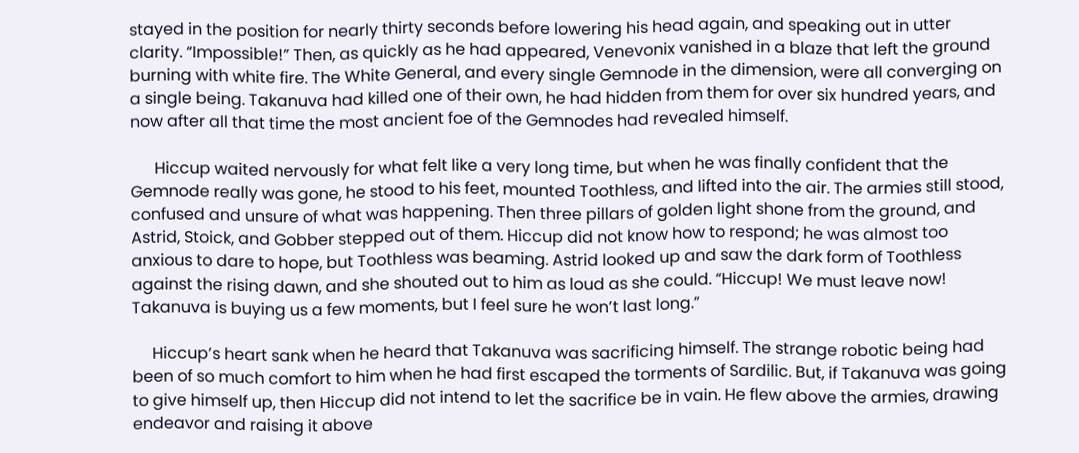stayed in the position for nearly thirty seconds before lowering his head again, and speaking out in utter clarity. “Impossible!” Then, as quickly as he had appeared, Venevonix vanished in a blaze that left the ground burning with white fire. The White General, and every single Gemnode in the dimension, were all converging on a single being. Takanuva had killed one of their own, he had hidden from them for over six hundred years, and now after all that time the most ancient foe of the Gemnodes had revealed himself.

      Hiccup waited nervously for what felt like a very long time, but when he was finally confident that the Gemnode really was gone, he stood to his feet, mounted Toothless, and lifted into the air. The armies still stood, confused and unsure of what was happening. Then three pillars of golden light shone from the ground, and Astrid, Stoick, and Gobber stepped out of them. Hiccup did not know how to respond; he was almost too anxious to dare to hope, but Toothless was beaming. Astrid looked up and saw the dark form of Toothless against the rising dawn, and she shouted out to him as loud as she could. “Hiccup! We must leave now! Takanuva is buying us a few moments, but I feel sure he won’t last long.”

     Hiccup’s heart sank when he heard that Takanuva was sacrificing himself. The strange robotic being had been of so much comfort to him when he had first escaped the torments of Sardilic. But, if Takanuva was going to give himself up, then Hiccup did not intend to let the sacrifice be in vain. He flew above the armies, drawing endeavor and raising it above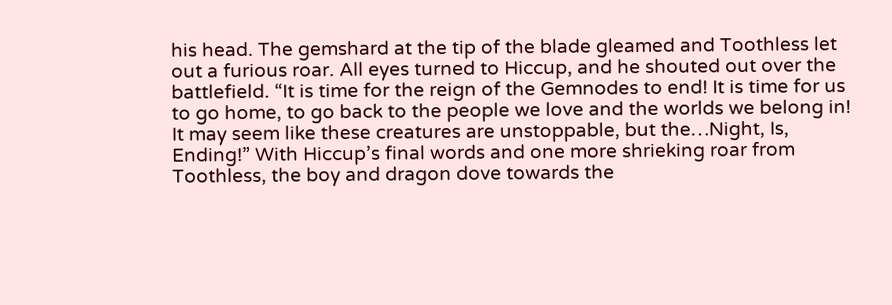his head. The gemshard at the tip of the blade gleamed and Toothless let out a furious roar. All eyes turned to Hiccup, and he shouted out over the battlefield. “It is time for the reign of the Gemnodes to end! It is time for us to go home, to go back to the people we love and the worlds we belong in! It may seem like these creatures are unstoppable, but the…Night, Is, Ending!” With Hiccup’s final words and one more shrieking roar from Toothless, the boy and dragon dove towards the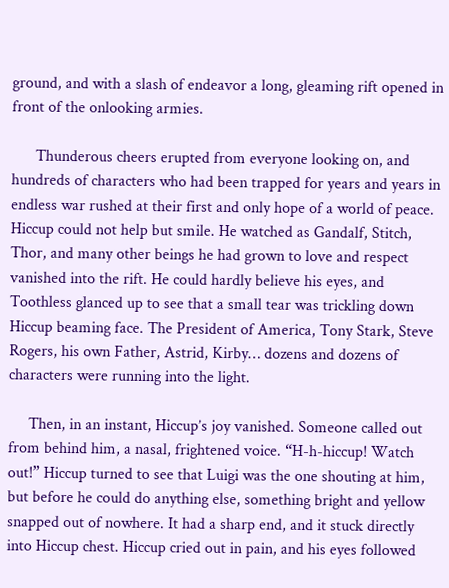ground, and with a slash of endeavor a long, gleaming rift opened in front of the onlooking armies.

      Thunderous cheers erupted from everyone looking on, and hundreds of characters who had been trapped for years and years in endless war rushed at their first and only hope of a world of peace. Hiccup could not help but smile. He watched as Gandalf, Stitch, Thor, and many other beings he had grown to love and respect vanished into the rift. He could hardly believe his eyes, and Toothless glanced up to see that a small tear was trickling down Hiccup beaming face. The President of America, Tony Stark, Steve Rogers, his own Father, Astrid, Kirby… dozens and dozens of characters were running into the light.

     Then, in an instant, Hiccup’s joy vanished. Someone called out from behind him, a nasal, frightened voice. “H-h-hiccup! Watch out!” Hiccup turned to see that Luigi was the one shouting at him, but before he could do anything else, something bright and yellow snapped out of nowhere. It had a sharp end, and it stuck directly into Hiccup chest. Hiccup cried out in pain, and his eyes followed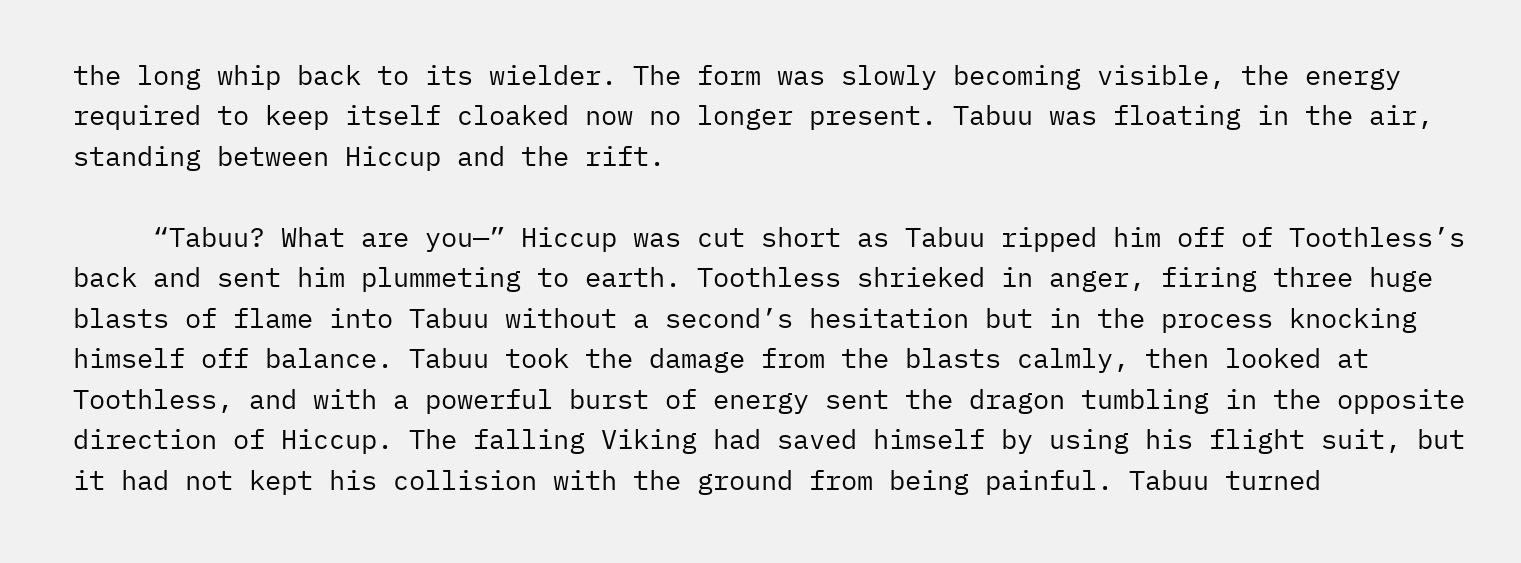the long whip back to its wielder. The form was slowly becoming visible, the energy required to keep itself cloaked now no longer present. Tabuu was floating in the air, standing between Hiccup and the rift.

     “Tabuu? What are you—” Hiccup was cut short as Tabuu ripped him off of Toothless’s back and sent him plummeting to earth. Toothless shrieked in anger, firing three huge blasts of flame into Tabuu without a second’s hesitation but in the process knocking himself off balance. Tabuu took the damage from the blasts calmly, then looked at Toothless, and with a powerful burst of energy sent the dragon tumbling in the opposite direction of Hiccup. The falling Viking had saved himself by using his flight suit, but it had not kept his collision with the ground from being painful. Tabuu turned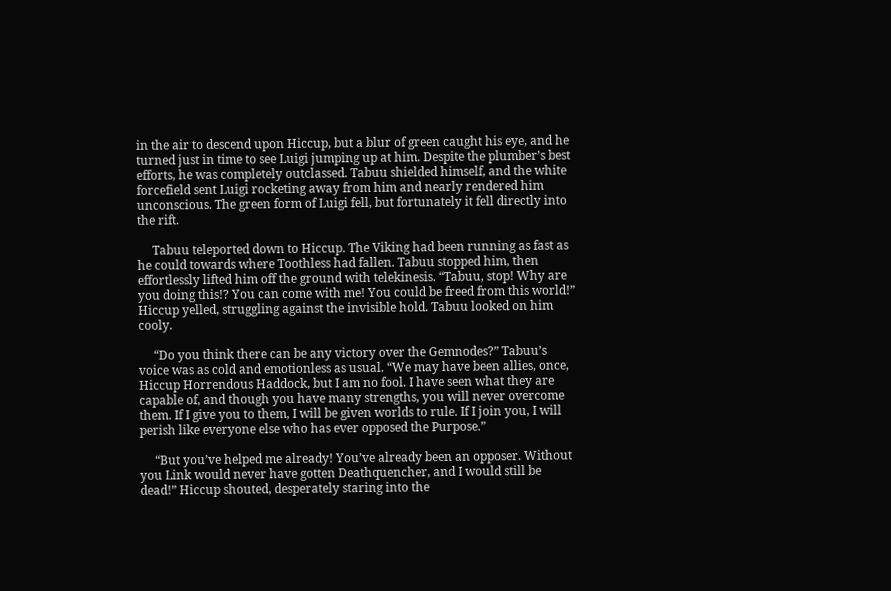in the air to descend upon Hiccup, but a blur of green caught his eye, and he turned just in time to see Luigi jumping up at him. Despite the plumber’s best efforts, he was completely outclassed. Tabuu shielded himself, and the white forcefield sent Luigi rocketing away from him and nearly rendered him unconscious. The green form of Luigi fell, but fortunately it fell directly into the rift.

     Tabuu teleported down to Hiccup. The Viking had been running as fast as he could towards where Toothless had fallen. Tabuu stopped him, then effortlessly lifted him off the ground with telekinesis. “Tabuu, stop! Why are you doing this!? You can come with me! You could be freed from this world!” Hiccup yelled, struggling against the invisible hold. Tabuu looked on him cooly.

     “Do you think there can be any victory over the Gemnodes?” Tabuu’s voice was as cold and emotionless as usual. “We may have been allies, once, Hiccup Horrendous Haddock, but I am no fool. I have seen what they are capable of, and though you have many strengths, you will never overcome them. If I give you to them, I will be given worlds to rule. If I join you, I will perish like everyone else who has ever opposed the Purpose.”

     “But you’ve helped me already! You’ve already been an opposer. Without you Link would never have gotten Deathquencher, and I would still be dead!” Hiccup shouted, desperately staring into the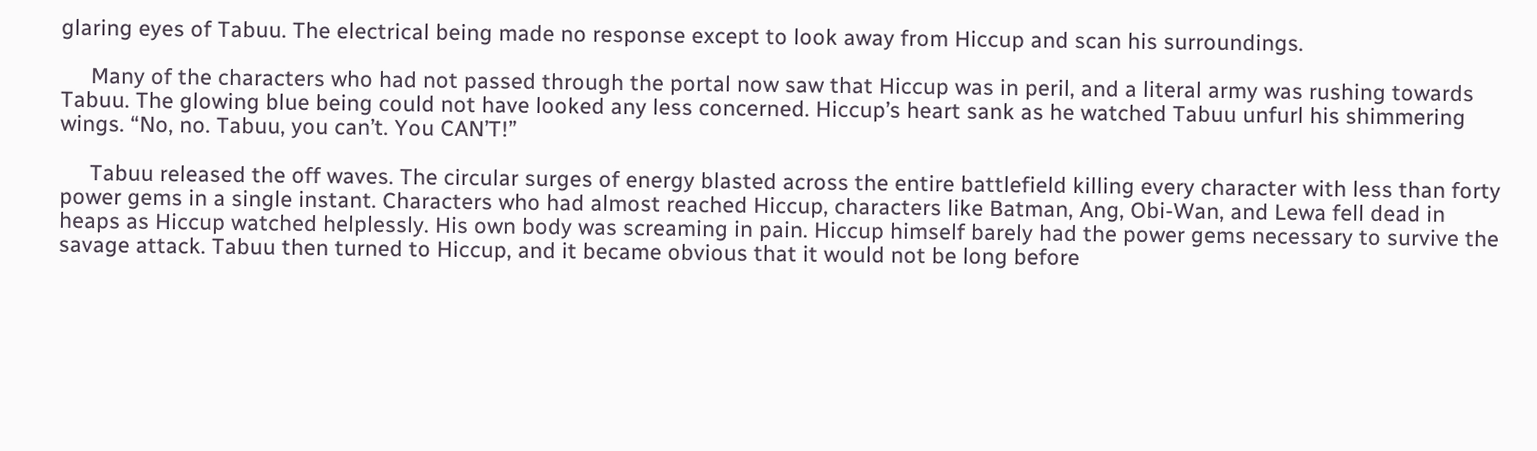glaring eyes of Tabuu. The electrical being made no response except to look away from Hiccup and scan his surroundings.

     Many of the characters who had not passed through the portal now saw that Hiccup was in peril, and a literal army was rushing towards Tabuu. The glowing blue being could not have looked any less concerned. Hiccup’s heart sank as he watched Tabuu unfurl his shimmering wings. “No, no. Tabuu, you can’t. You CAN’T!”

     Tabuu released the off waves. The circular surges of energy blasted across the entire battlefield killing every character with less than forty power gems in a single instant. Characters who had almost reached Hiccup, characters like Batman, Ang, Obi-Wan, and Lewa fell dead in heaps as Hiccup watched helplessly. His own body was screaming in pain. Hiccup himself barely had the power gems necessary to survive the savage attack. Tabuu then turned to Hiccup, and it became obvious that it would not be long before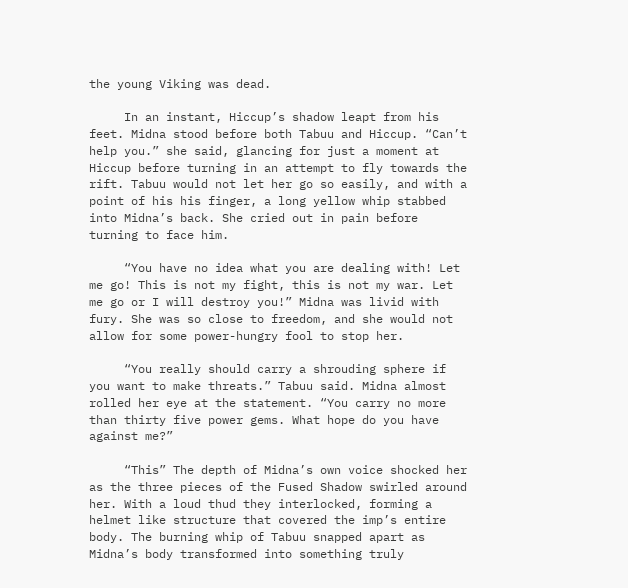the young Viking was dead.

     In an instant, Hiccup’s shadow leapt from his feet. Midna stood before both Tabuu and Hiccup. “Can’t help you.” she said, glancing for just a moment at Hiccup before turning in an attempt to fly towards the rift. Tabuu would not let her go so easily, and with a point of his his finger, a long yellow whip stabbed into Midna’s back. She cried out in pain before turning to face him.

     “You have no idea what you are dealing with! Let me go! This is not my fight, this is not my war. Let me go or I will destroy you!” Midna was livid with fury. She was so close to freedom, and she would not allow for some power-hungry fool to stop her.

     “You really should carry a shrouding sphere if you want to make threats.” Tabuu said. Midna almost rolled her eye at the statement. “You carry no more than thirty five power gems. What hope do you have against me?”

     “This” The depth of Midna’s own voice shocked her as the three pieces of the Fused Shadow swirled around her. With a loud thud they interlocked, forming a helmet like structure that covered the imp’s entire body. The burning whip of Tabuu snapped apart as Midna’s body transformed into something truly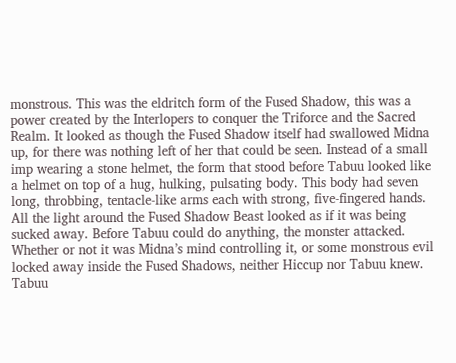monstrous. This was the eldritch form of the Fused Shadow, this was a power created by the Interlopers to conquer the Triforce and the Sacred Realm. It looked as though the Fused Shadow itself had swallowed Midna up, for there was nothing left of her that could be seen. Instead of a small imp wearing a stone helmet, the form that stood before Tabuu looked like a helmet on top of a hug, hulking, pulsating body. This body had seven long, throbbing, tentacle-like arms each with strong, five-fingered hands. All the light around the Fused Shadow Beast looked as if it was being sucked away. Before Tabuu could do anything, the monster attacked. Whether or not it was Midna’s mind controlling it, or some monstrous evil locked away inside the Fused Shadows, neither Hiccup nor Tabuu knew. Tabuu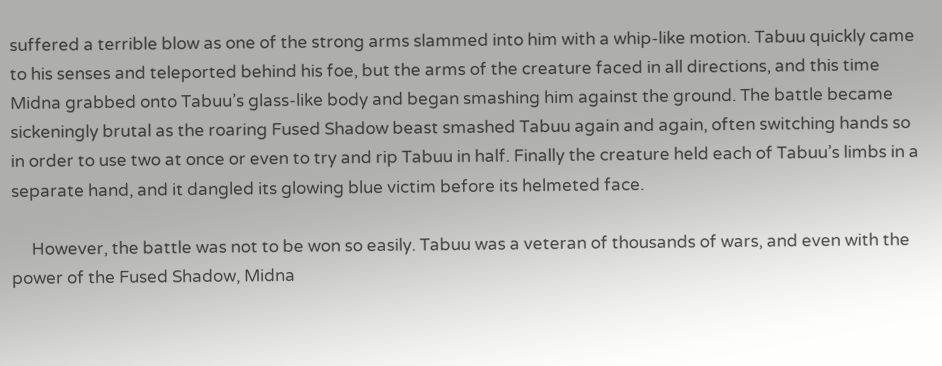suffered a terrible blow as one of the strong arms slammed into him with a whip-like motion. Tabuu quickly came to his senses and teleported behind his foe, but the arms of the creature faced in all directions, and this time Midna grabbed onto Tabuu’s glass-like body and began smashing him against the ground. The battle became sickeningly brutal as the roaring Fused Shadow beast smashed Tabuu again and again, often switching hands so in order to use two at once or even to try and rip Tabuu in half. Finally the creature held each of Tabuu’s limbs in a separate hand, and it dangled its glowing blue victim before its helmeted face.

     However, the battle was not to be won so easily. Tabuu was a veteran of thousands of wars, and even with the power of the Fused Shadow, Midna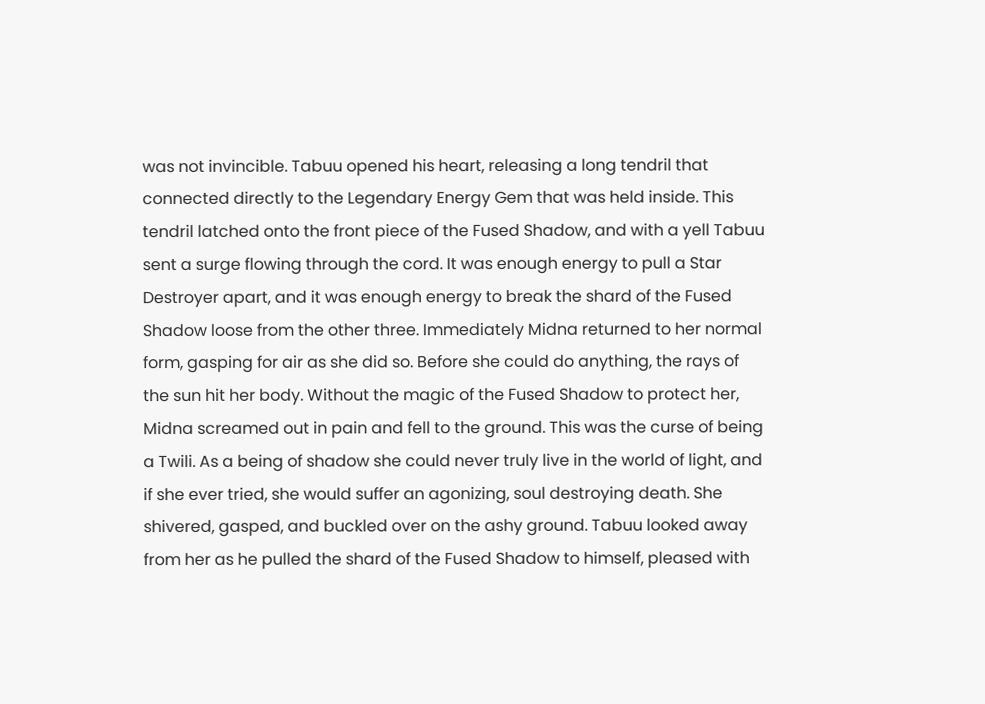was not invincible. Tabuu opened his heart, releasing a long tendril that connected directly to the Legendary Energy Gem that was held inside. This tendril latched onto the front piece of the Fused Shadow, and with a yell Tabuu sent a surge flowing through the cord. It was enough energy to pull a Star Destroyer apart, and it was enough energy to break the shard of the Fused Shadow loose from the other three. Immediately Midna returned to her normal form, gasping for air as she did so. Before she could do anything, the rays of the sun hit her body. Without the magic of the Fused Shadow to protect her, Midna screamed out in pain and fell to the ground. This was the curse of being a Twili. As a being of shadow she could never truly live in the world of light, and if she ever tried, she would suffer an agonizing, soul destroying death. She shivered, gasped, and buckled over on the ashy ground. Tabuu looked away from her as he pulled the shard of the Fused Shadow to himself, pleased with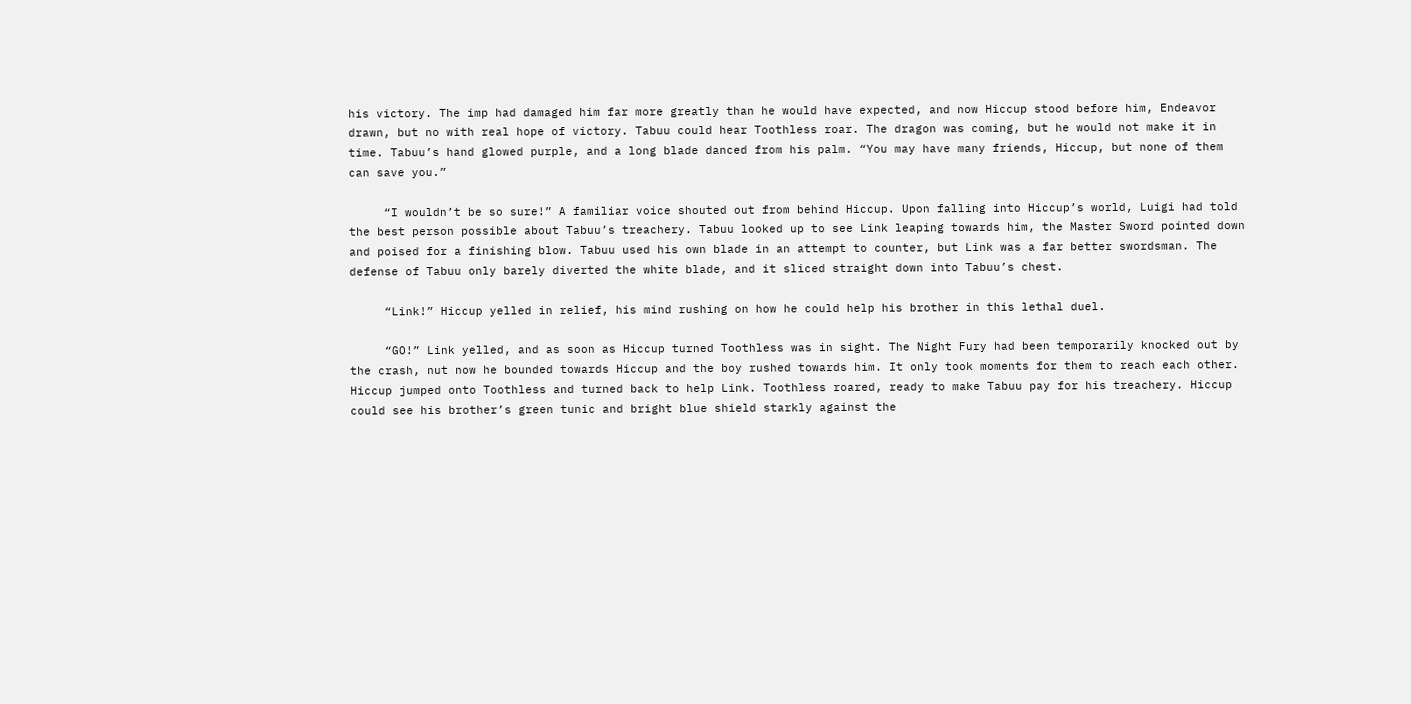his victory. The imp had damaged him far more greatly than he would have expected, and now Hiccup stood before him, Endeavor drawn, but no with real hope of victory. Tabuu could hear Toothless roar. The dragon was coming, but he would not make it in time. Tabuu’s hand glowed purple, and a long blade danced from his palm. “You may have many friends, Hiccup, but none of them can save you.”

     “I wouldn’t be so sure!” A familiar voice shouted out from behind Hiccup. Upon falling into Hiccup’s world, Luigi had told the best person possible about Tabuu’s treachery. Tabuu looked up to see Link leaping towards him, the Master Sword pointed down and poised for a finishing blow. Tabuu used his own blade in an attempt to counter, but Link was a far better swordsman. The defense of Tabuu only barely diverted the white blade, and it sliced straight down into Tabuu’s chest.

     “Link!” Hiccup yelled in relief, his mind rushing on how he could help his brother in this lethal duel.

     “GO!” Link yelled, and as soon as Hiccup turned Toothless was in sight. The Night Fury had been temporarily knocked out by the crash, nut now he bounded towards Hiccup and the boy rushed towards him. It only took moments for them to reach each other. Hiccup jumped onto Toothless and turned back to help Link. Toothless roared, ready to make Tabuu pay for his treachery. Hiccup could see his brother’s green tunic and bright blue shield starkly against the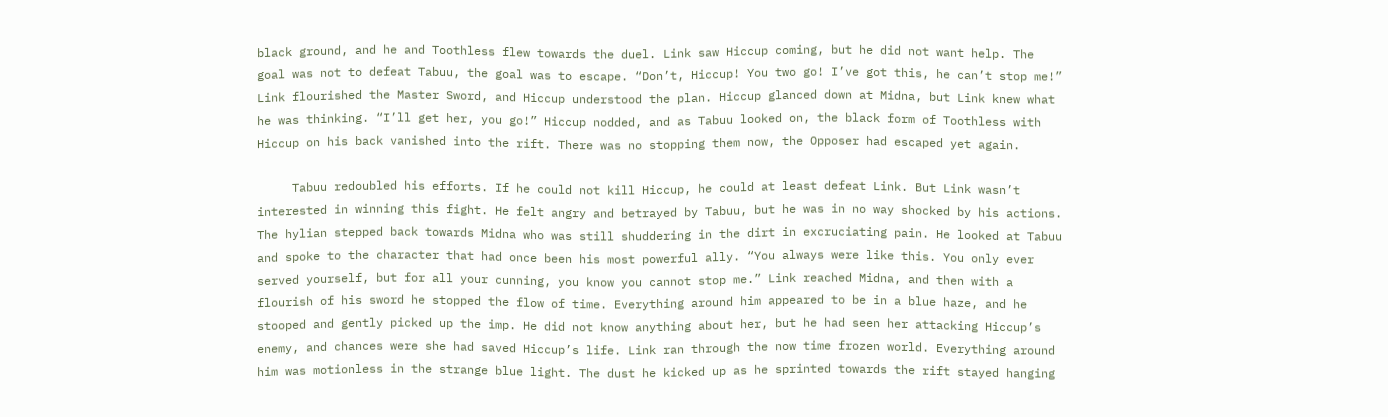black ground, and he and Toothless flew towards the duel. Link saw Hiccup coming, but he did not want help. The goal was not to defeat Tabuu, the goal was to escape. “Don’t, Hiccup! You two go! I’ve got this, he can’t stop me!” Link flourished the Master Sword, and Hiccup understood the plan. Hiccup glanced down at Midna, but Link knew what he was thinking. “I’ll get her, you go!” Hiccup nodded, and as Tabuu looked on, the black form of Toothless with Hiccup on his back vanished into the rift. There was no stopping them now, the Opposer had escaped yet again.

     Tabuu redoubled his efforts. If he could not kill Hiccup, he could at least defeat Link. But Link wasn’t interested in winning this fight. He felt angry and betrayed by Tabuu, but he was in no way shocked by his actions. The hylian stepped back towards Midna who was still shuddering in the dirt in excruciating pain. He looked at Tabuu and spoke to the character that had once been his most powerful ally. “You always were like this. You only ever served yourself, but for all your cunning, you know you cannot stop me.” Link reached Midna, and then with a flourish of his sword he stopped the flow of time. Everything around him appeared to be in a blue haze, and he stooped and gently picked up the imp. He did not know anything about her, but he had seen her attacking Hiccup’s enemy, and chances were she had saved Hiccup’s life. Link ran through the now time frozen world. Everything around him was motionless in the strange blue light. The dust he kicked up as he sprinted towards the rift stayed hanging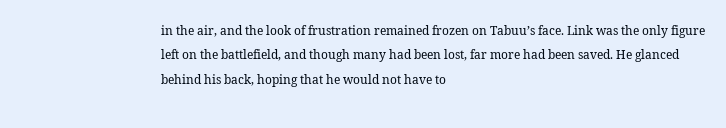in the air, and the look of frustration remained frozen on Tabuu’s face. Link was the only figure left on the battlefield, and though many had been lost, far more had been saved. He glanced behind his back, hoping that he would not have to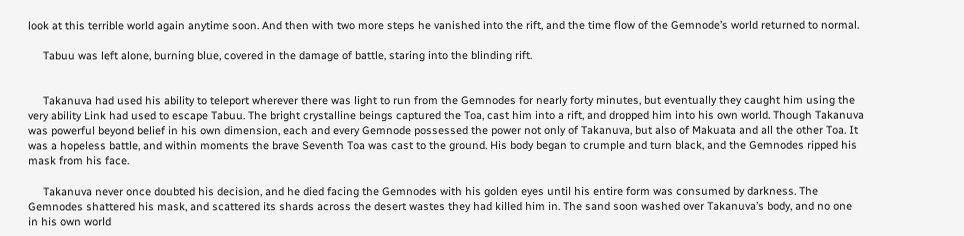look at this terrible world again anytime soon. And then with two more steps he vanished into the rift, and the time flow of the Gemnode’s world returned to normal.

     Tabuu was left alone, burning blue, covered in the damage of battle, staring into the blinding rift.


     Takanuva had used his ability to teleport wherever there was light to run from the Gemnodes for nearly forty minutes, but eventually they caught him using the very ability Link had used to escape Tabuu. The bright crystalline beings captured the Toa, cast him into a rift, and dropped him into his own world. Though Takanuva was powerful beyond belief in his own dimension, each and every Gemnode possessed the power not only of Takanuva, but also of Makuata and all the other Toa. It was a hopeless battle, and within moments the brave Seventh Toa was cast to the ground. His body began to crumple and turn black, and the Gemnodes ripped his mask from his face.

     Takanuva never once doubted his decision, and he died facing the Gemnodes with his golden eyes until his entire form was consumed by darkness. The Gemnodes shattered his mask, and scattered its shards across the desert wastes they had killed him in. The sand soon washed over Takanuva’s body, and no one in his own world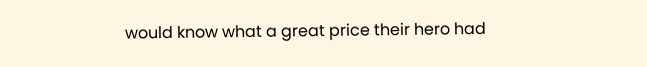would know what a great price their hero had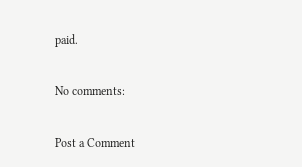paid.

No comments:

Post a Comment